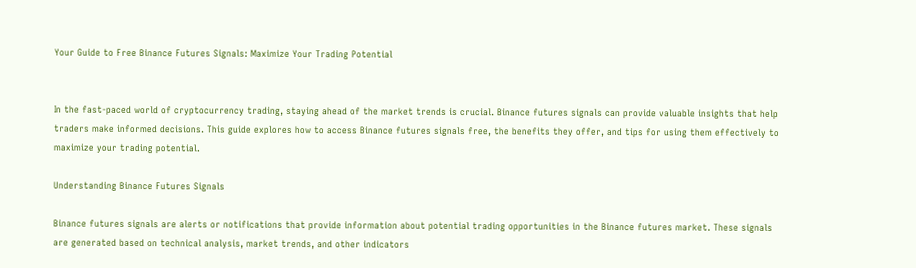Your Guide to Free Binance Futures Signals: Maximize Your Trading Potential


In the fast-paced world of cryptocurrency trading, staying ahead of the market trends is crucial. Binance futures signals can provide valuable insights that help traders make informed decisions. This guide explores how to access Binance futures signals free, the benefits they offer, and tips for using them effectively to maximize your trading potential.

Understanding Binance Futures Signals

Binance futures signals are alerts or notifications that provide information about potential trading opportunities in the Binance futures market. These signals are generated based on technical analysis, market trends, and other indicators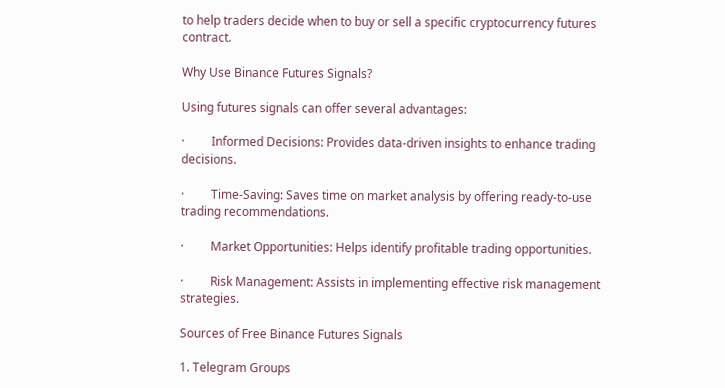to help traders decide when to buy or sell a specific cryptocurrency futures contract.

Why Use Binance Futures Signals?

Using futures signals can offer several advantages:

·         Informed Decisions: Provides data-driven insights to enhance trading decisions.

·         Time-Saving: Saves time on market analysis by offering ready-to-use trading recommendations.

·         Market Opportunities: Helps identify profitable trading opportunities.

·         Risk Management: Assists in implementing effective risk management strategies.

Sources of Free Binance Futures Signals

1. Telegram Groups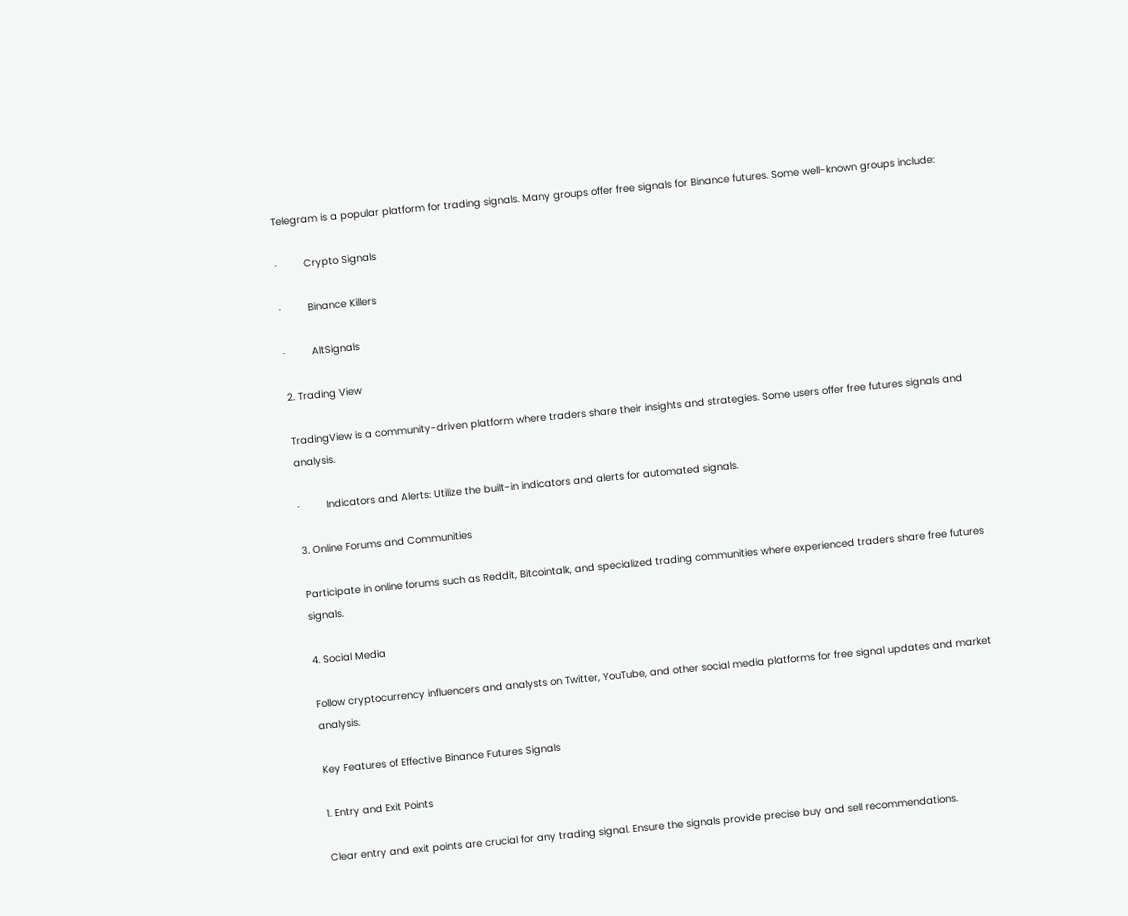Telegram is a popular platform for trading signals. Many groups offer free signals for Binance futures. Some well-known groups include:

·         Crypto Signals

·         Binance Killers

·         AltSignals

2. Trading View

TradingView is a community-driven platform where traders share their insights and strategies. Some users offer free futures signals and analysis.

·         Indicators and Alerts: Utilize the built-in indicators and alerts for automated signals.

3. Online Forums and Communities

Participate in online forums such as Reddit, Bitcointalk, and specialized trading communities where experienced traders share free futures signals.

4. Social Media

Follow cryptocurrency influencers and analysts on Twitter, YouTube, and other social media platforms for free signal updates and market analysis.

Key Features of Effective Binance Futures Signals

1. Entry and Exit Points

Clear entry and exit points are crucial for any trading signal. Ensure the signals provide precise buy and sell recommendations.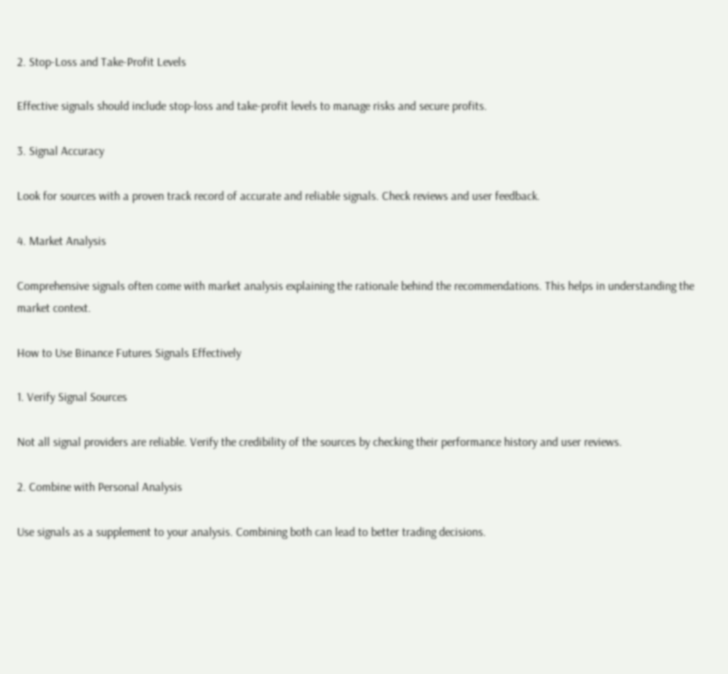2. Stop-Loss and Take-Profit Levels

Effective signals should include stop-loss and take-profit levels to manage risks and secure profits.

3. Signal Accuracy

Look for sources with a proven track record of accurate and reliable signals. Check reviews and user feedback.

4. Market Analysis

Comprehensive signals often come with market analysis explaining the rationale behind the recommendations. This helps in understanding the market context.

How to Use Binance Futures Signals Effectively

1. Verify Signal Sources

Not all signal providers are reliable. Verify the credibility of the sources by checking their performance history and user reviews.

2. Combine with Personal Analysis

Use signals as a supplement to your analysis. Combining both can lead to better trading decisions.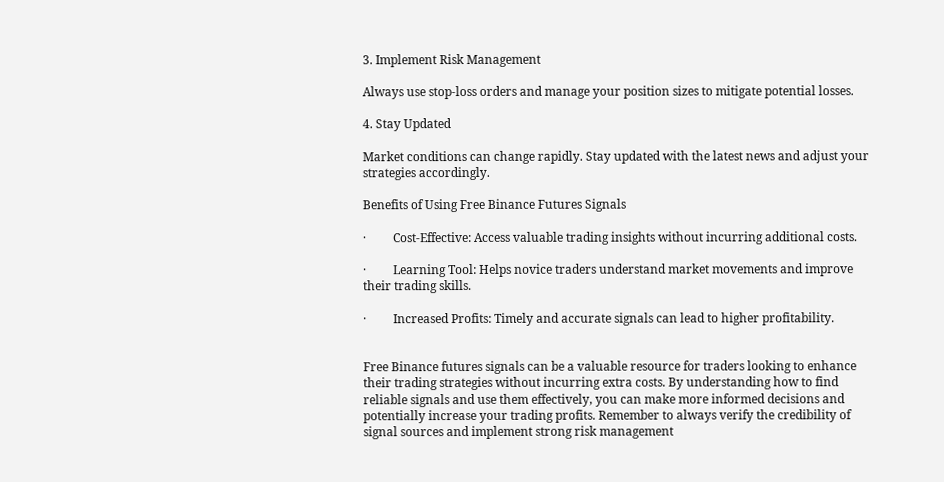3. Implement Risk Management

Always use stop-loss orders and manage your position sizes to mitigate potential losses.

4. Stay Updated

Market conditions can change rapidly. Stay updated with the latest news and adjust your strategies accordingly.

Benefits of Using Free Binance Futures Signals

·         Cost-Effective: Access valuable trading insights without incurring additional costs.

·         Learning Tool: Helps novice traders understand market movements and improve their trading skills.

·         Increased Profits: Timely and accurate signals can lead to higher profitability.


Free Binance futures signals can be a valuable resource for traders looking to enhance their trading strategies without incurring extra costs. By understanding how to find reliable signals and use them effectively, you can make more informed decisions and potentially increase your trading profits. Remember to always verify the credibility of signal sources and implement strong risk management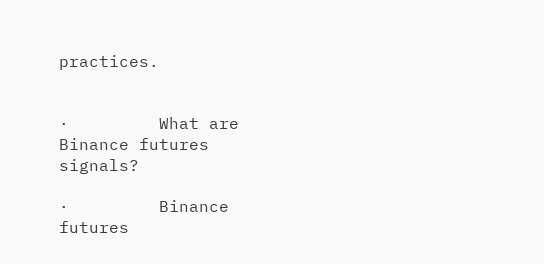practices.


·         What are Binance futures signals?

·         Binance futures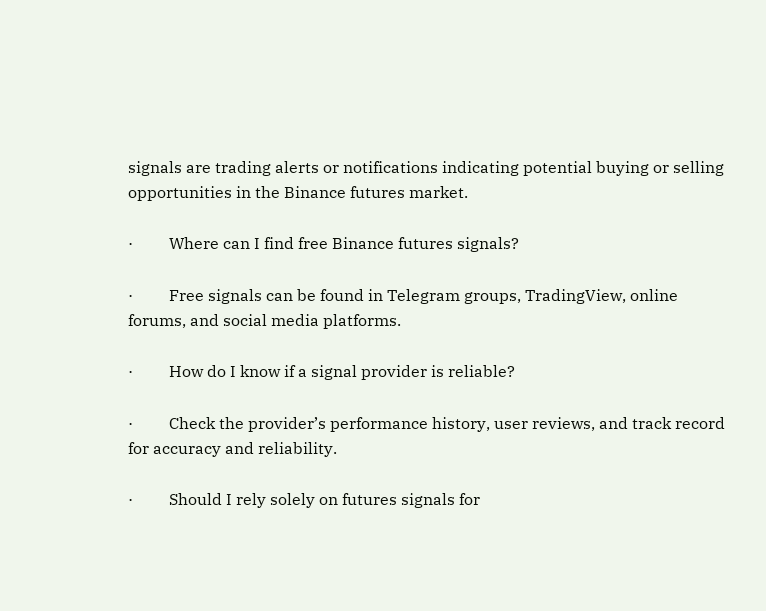signals are trading alerts or notifications indicating potential buying or selling opportunities in the Binance futures market.

·         Where can I find free Binance futures signals?

·         Free signals can be found in Telegram groups, TradingView, online forums, and social media platforms.

·         How do I know if a signal provider is reliable?

·         Check the provider’s performance history, user reviews, and track record for accuracy and reliability.

·         Should I rely solely on futures signals for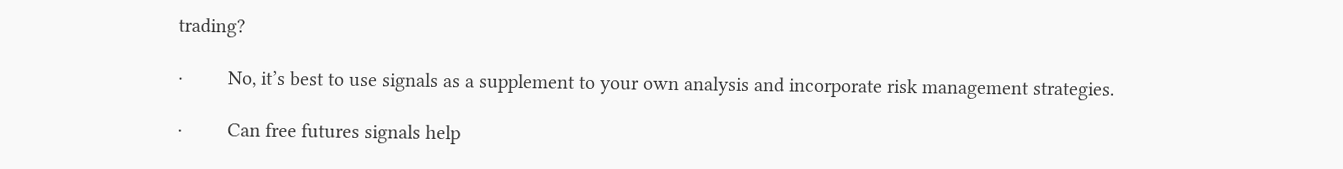trading?

·         No, it’s best to use signals as a supplement to your own analysis and incorporate risk management strategies.

·         Can free futures signals help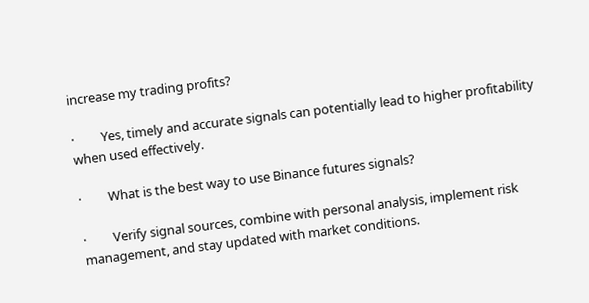increase my trading profits?

·         Yes, timely and accurate signals can potentially lead to higher profitability when used effectively.

·         What is the best way to use Binance futures signals?

·         Verify signal sources, combine with personal analysis, implement risk management, and stay updated with market conditions.